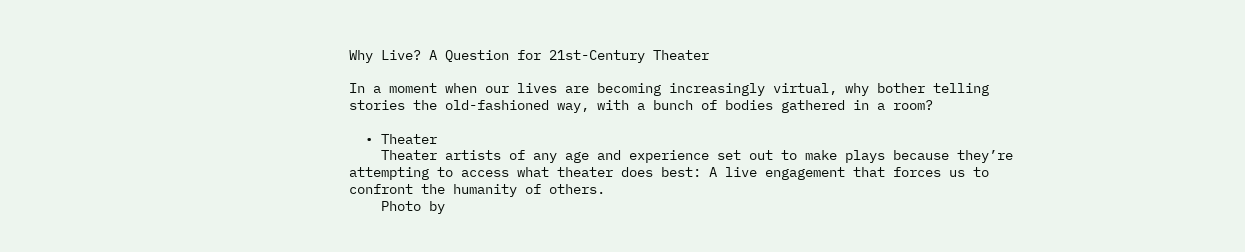Why Live? A Question for 21st-Century Theater

In a moment when our lives are becoming increasingly virtual, why bother telling stories the old-fashioned way, with a bunch of bodies gathered in a room?

  • Theater
    Theater artists of any age and experience set out to make plays because they’re attempting to access what theater does best: A live engagement that forces us to confront the humanity of others.
    Photo by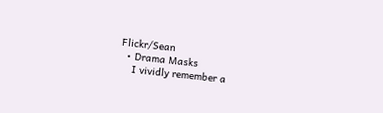Flickr/Sean
  • Drama Masks
    I vividly remember a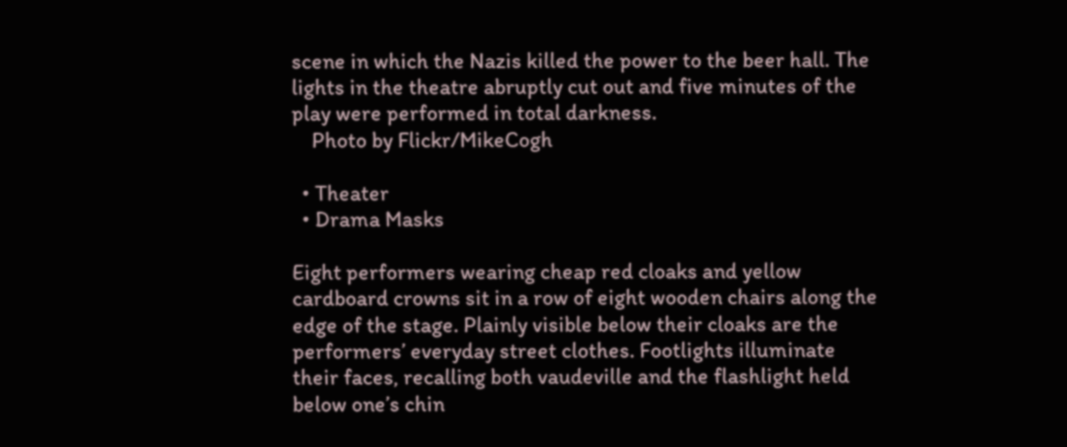scene in which the Nazis killed the power to the beer hall. The lights in the theatre abruptly cut out and five minutes of the play were performed in total darkness.
    Photo by Flickr/MikeCogh

  • Theater
  • Drama Masks

Eight performers wearing cheap red cloaks and yellow cardboard crowns sit in a row of eight wooden chairs along the edge of the stage. Plainly visible below their cloaks are the performers’ everyday street clothes. Footlights illuminate their faces, recalling both vaudeville and the flashlight held below one’s chin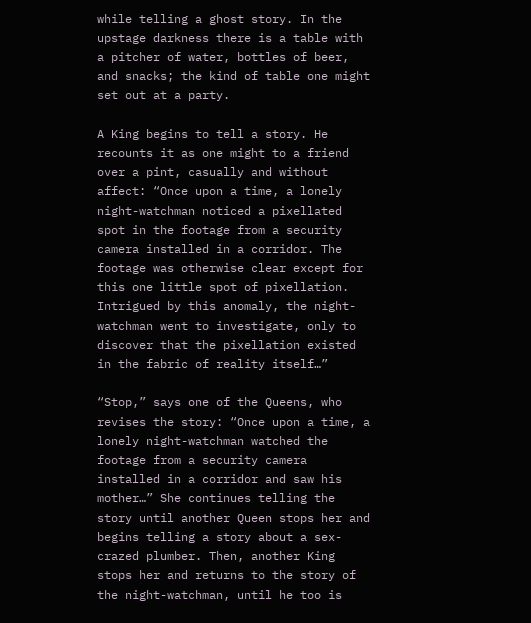while telling a ghost story. In the upstage darkness there is a table with a pitcher of water, bottles of beer, and snacks; the kind of table one might set out at a party.

A King begins to tell a story. He recounts it as one might to a friend over a pint, casually and without affect: “Once upon a time, a lonely night-watchman noticed a pixellated spot in the footage from a security camera installed in a corridor. The footage was otherwise clear except for this one little spot of pixellation. Intrigued by this anomaly, the night-watchman went to investigate, only to discover that the pixellation existed in the fabric of reality itself…”

“Stop,” says one of the Queens, who revises the story: “Once upon a time, a lonely night-watchman watched the footage from a security camera installed in a corridor and saw his mother…” She continues telling the story until another Queen stops her and begins telling a story about a sex-crazed plumber. Then, another King stops her and returns to the story of the night-watchman, until he too is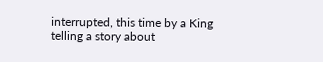interrupted, this time by a King telling a story about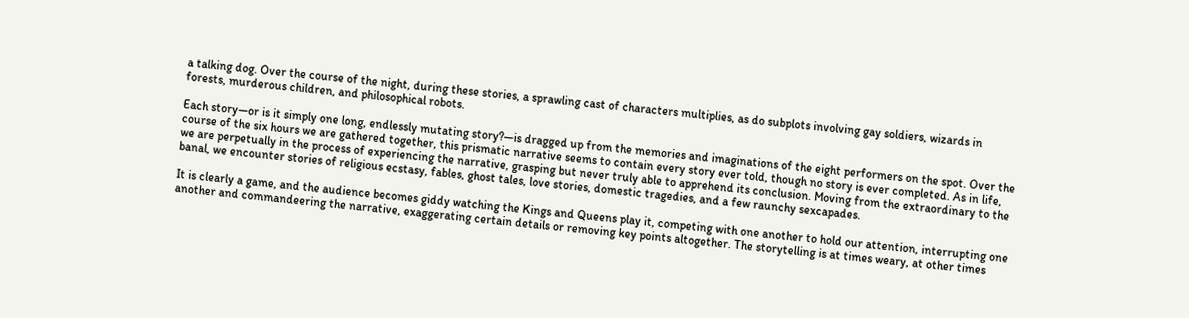a talking dog. Over the course of the night, during these stories, a sprawling cast of characters multiplies, as do subplots involving gay soldiers, wizards in forests, murderous children, and philosophical robots.

Each story—or is it simply one long, endlessly mutating story?—is dragged up from the memories and imaginations of the eight performers on the spot. Over the course of the six hours we are gathered together, this prismatic narrative seems to contain every story ever told, though no story is ever completed. As in life, we are perpetually in the process of experiencing the narrative, grasping but never truly able to apprehend its conclusion. Moving from the extraordinary to the banal, we encounter stories of religious ecstasy, fables, ghost tales, love stories, domestic tragedies, and a few raunchy sexcapades.

It is clearly a game, and the audience becomes giddy watching the Kings and Queens play it, competing with one another to hold our attention, interrupting one another and commandeering the narrative, exaggerating certain details or removing key points altogether. The storytelling is at times weary, at other times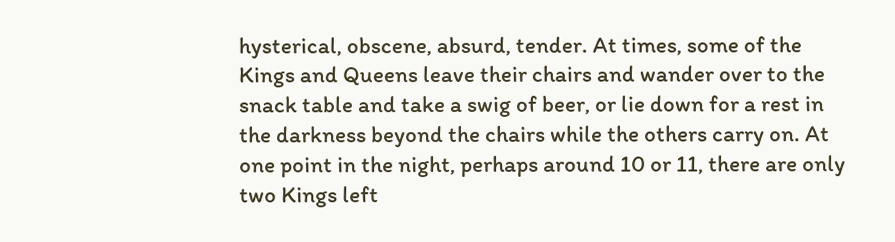hysterical, obscene, absurd, tender. At times, some of the Kings and Queens leave their chairs and wander over to the snack table and take a swig of beer, or lie down for a rest in the darkness beyond the chairs while the others carry on. At one point in the night, perhaps around 10 or 11, there are only two Kings left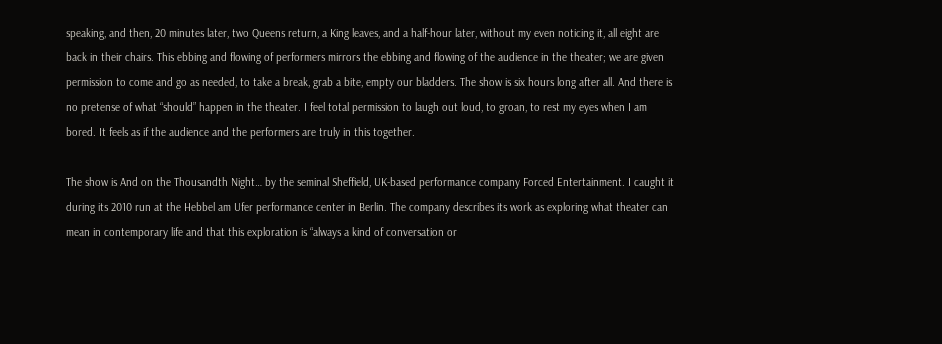speaking, and then, 20 minutes later, two Queens return, a King leaves, and a half-hour later, without my even noticing it, all eight are back in their chairs. This ebbing and flowing of performers mirrors the ebbing and flowing of the audience in the theater; we are given permission to come and go as needed, to take a break, grab a bite, empty our bladders. The show is six hours long after all. And there is no pretense of what “should” happen in the theater. I feel total permission to laugh out loud, to groan, to rest my eyes when I am bored. It feels as if the audience and the performers are truly in this together.

The show is And on the Thousandth Night… by the seminal Sheffield, UK-based performance company Forced Entertainment. I caught it during its 2010 run at the Hebbel am Ufer performance center in Berlin. The company describes its work as exploring what theater can mean in contemporary life and that this exploration is “always a kind of conversation or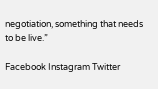negotiation, something that needs to be live.”

Facebook Instagram Twitter